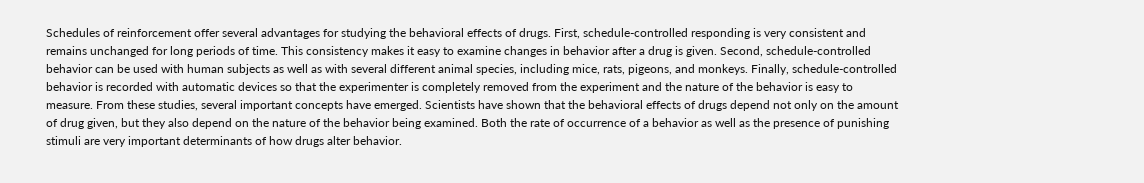Schedules of reinforcement offer several advantages for studying the behavioral effects of drugs. First, schedule-controlled responding is very consistent and remains unchanged for long periods of time. This consistency makes it easy to examine changes in behavior after a drug is given. Second, schedule-controlled behavior can be used with human subjects as well as with several different animal species, including mice, rats, pigeons, and monkeys. Finally, schedule-controlled behavior is recorded with automatic devices so that the experimenter is completely removed from the experiment and the nature of the behavior is easy to measure. From these studies, several important concepts have emerged. Scientists have shown that the behavioral effects of drugs depend not only on the amount of drug given, but they also depend on the nature of the behavior being examined. Both the rate of occurrence of a behavior as well as the presence of punishing stimuli are very important determinants of how drugs alter behavior.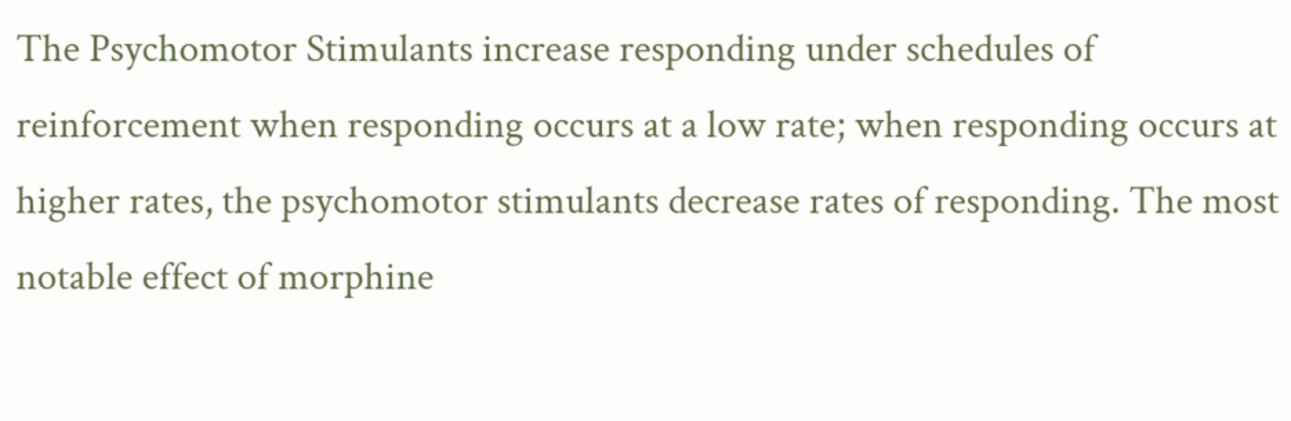The Psychomotor Stimulants increase responding under schedules of reinforcement when responding occurs at a low rate; when responding occurs at higher rates, the psychomotor stimulants decrease rates of responding. The most notable effect of morphine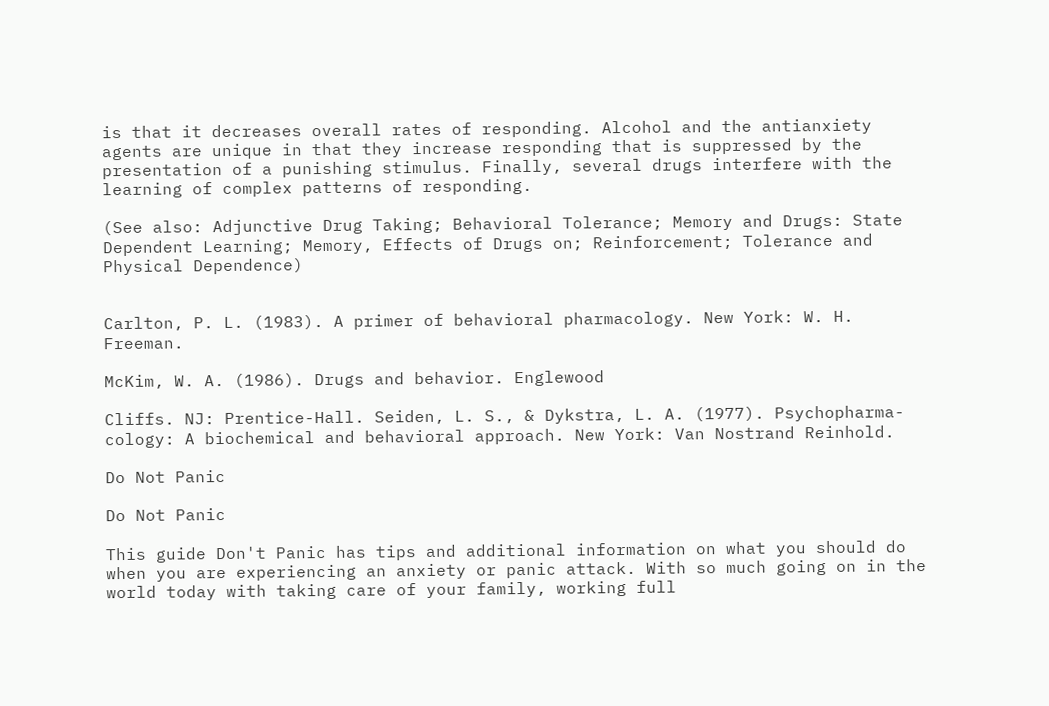is that it decreases overall rates of responding. Alcohol and the antianxiety agents are unique in that they increase responding that is suppressed by the presentation of a punishing stimulus. Finally, several drugs interfere with the learning of complex patterns of responding.

(See also: Adjunctive Drug Taking; Behavioral Tolerance; Memory and Drugs: State Dependent Learning; Memory, Effects of Drugs on; Reinforcement; Tolerance and Physical Dependence)


Carlton, P. L. (1983). A primer of behavioral pharmacology. New York: W. H. Freeman.

McKim, W. A. (1986). Drugs and behavior. Englewood

Cliffs. NJ: Prentice-Hall. Seiden, L. S., & Dykstra, L. A. (1977). Psychopharma-cology: A biochemical and behavioral approach. New York: Van Nostrand Reinhold.

Do Not Panic

Do Not Panic

This guide Don't Panic has tips and additional information on what you should do when you are experiencing an anxiety or panic attack. With so much going on in the world today with taking care of your family, working full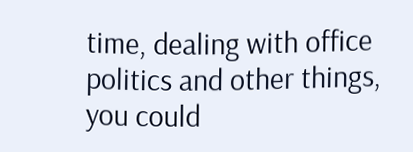time, dealing with office politics and other things, you could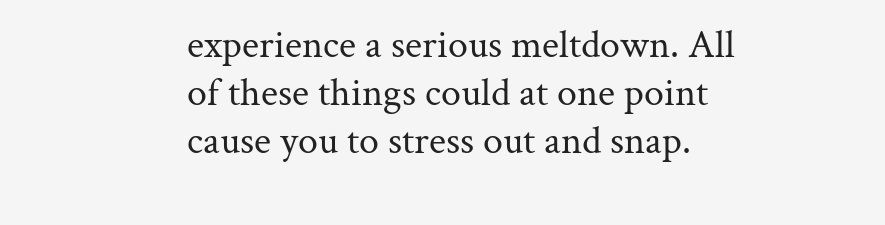experience a serious meltdown. All of these things could at one point cause you to stress out and snap.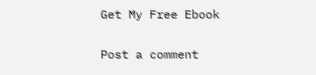Get My Free Ebook

Post a comment